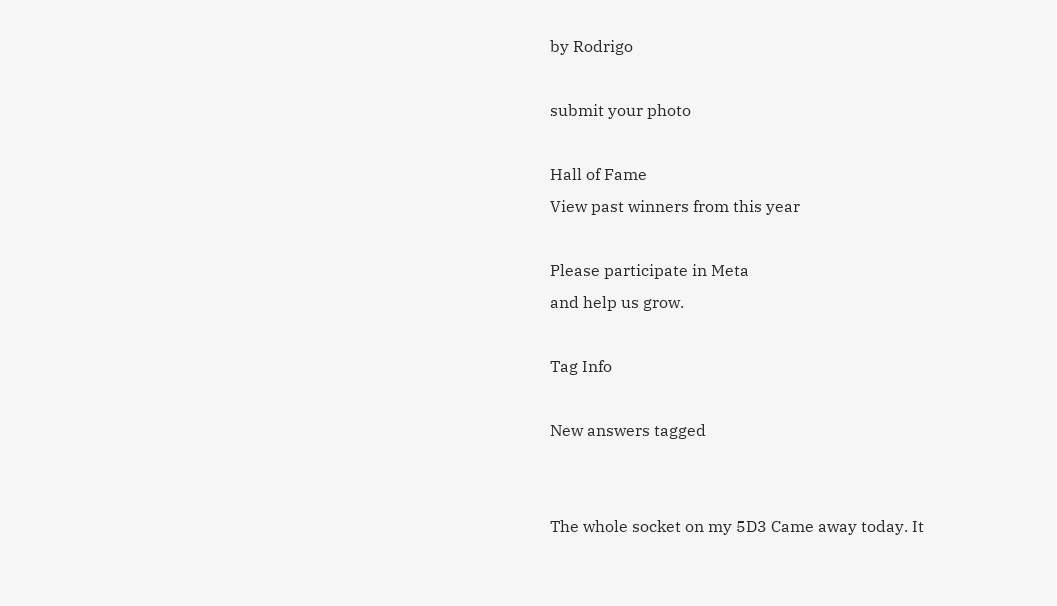by Rodrigo

submit your photo

Hall of Fame
View past winners from this year

Please participate in Meta
and help us grow.

Tag Info

New answers tagged


The whole socket on my 5D3 Came away today. It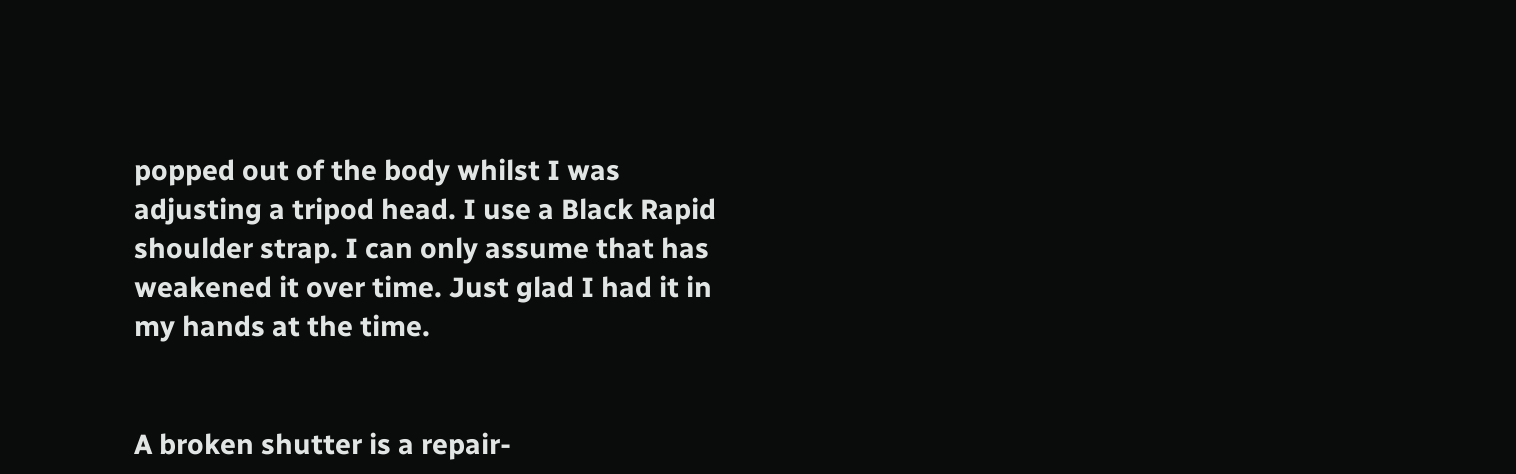popped out of the body whilst I was adjusting a tripod head. I use a Black Rapid shoulder strap. I can only assume that has weakened it over time. Just glad I had it in my hands at the time.


A broken shutter is a repair-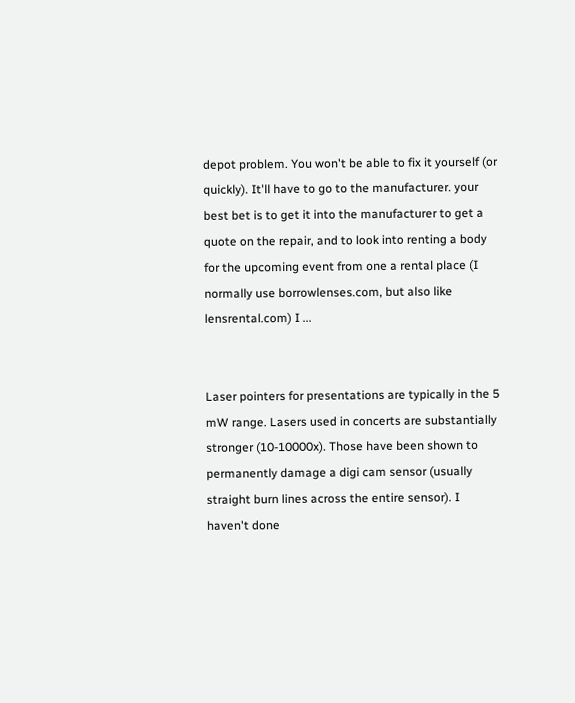depot problem. You won't be able to fix it yourself (or quickly). It'll have to go to the manufacturer. your best bet is to get it into the manufacturer to get a quote on the repair, and to look into renting a body for the upcoming event from one a rental place (I normally use borrowlenses.com, but also like lensrental.com) I ...


Laser pointers for presentations are typically in the 5 mW range. Lasers used in concerts are substantially stronger (10-10000x). Those have been shown to permanently damage a digi cam sensor (usually straight burn lines across the entire sensor). I haven't done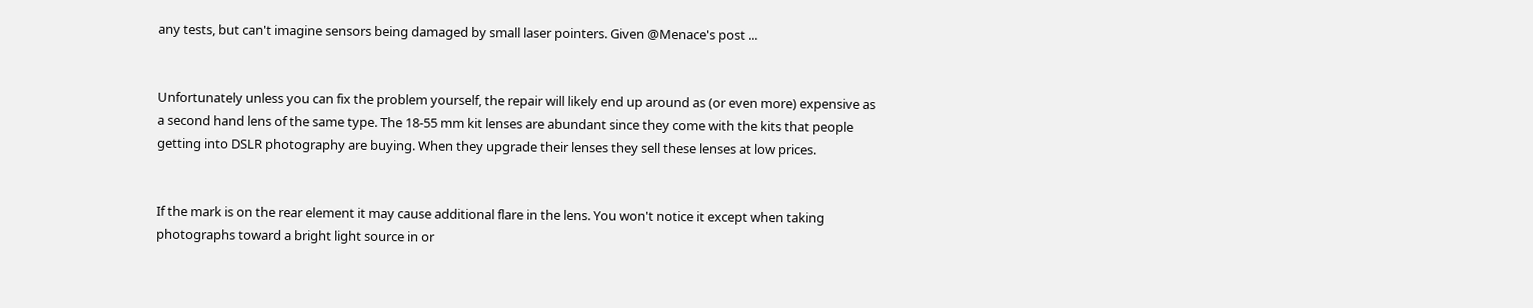any tests, but can't imagine sensors being damaged by small laser pointers. Given @Menace's post ...


Unfortunately unless you can fix the problem yourself, the repair will likely end up around as (or even more) expensive as a second hand lens of the same type. The 18-55 mm kit lenses are abundant since they come with the kits that people getting into DSLR photography are buying. When they upgrade their lenses they sell these lenses at low prices.


If the mark is on the rear element it may cause additional flare in the lens. You won't notice it except when taking photographs toward a bright light source in or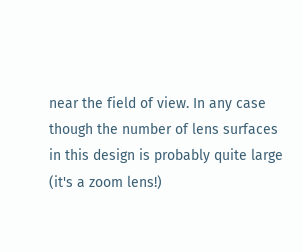near the field of view. In any case though the number of lens surfaces in this design is probably quite large (it's a zoom lens!)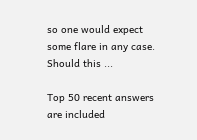so one would expect some flare in any case. Should this ...

Top 50 recent answers are included